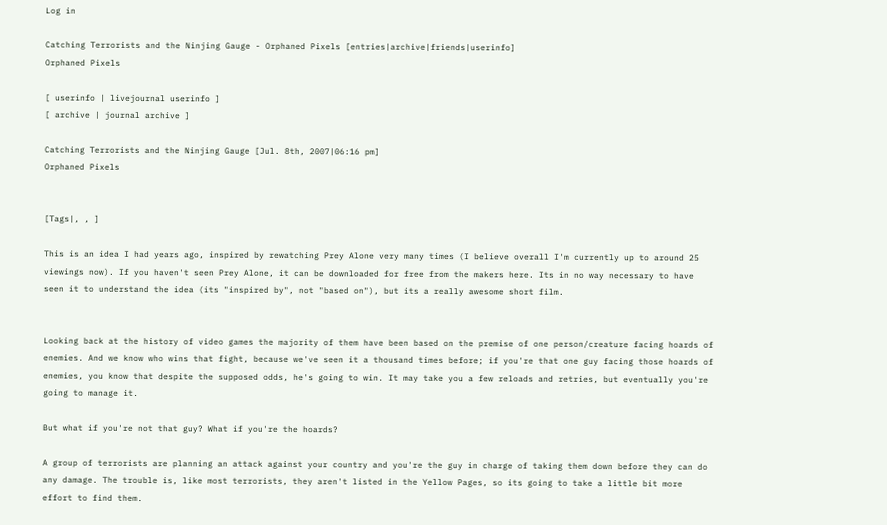Log in

Catching Terrorists and the Ninjing Gauge - Orphaned Pixels [entries|archive|friends|userinfo]
Orphaned Pixels

[ userinfo | livejournal userinfo ]
[ archive | journal archive ]

Catching Terrorists and the Ninjing Gauge [Jul. 8th, 2007|06:16 pm]
Orphaned Pixels


[Tags|, , ]

This is an idea I had years ago, inspired by rewatching Prey Alone very many times (I believe overall I'm currently up to around 25 viewings now). If you haven't seen Prey Alone, it can be downloaded for free from the makers here. Its in no way necessary to have seen it to understand the idea (its "inspired by", not "based on"), but its a really awesome short film.


Looking back at the history of video games the majority of them have been based on the premise of one person/creature facing hoards of enemies. And we know who wins that fight, because we've seen it a thousand times before; if you're that one guy facing those hoards of enemies, you know that despite the supposed odds, he's going to win. It may take you a few reloads and retries, but eventually you're going to manage it.

But what if you're not that guy? What if you're the hoards?

A group of terrorists are planning an attack against your country and you're the guy in charge of taking them down before they can do any damage. The trouble is, like most terrorists, they aren't listed in the Yellow Pages, so its going to take a little bit more effort to find them.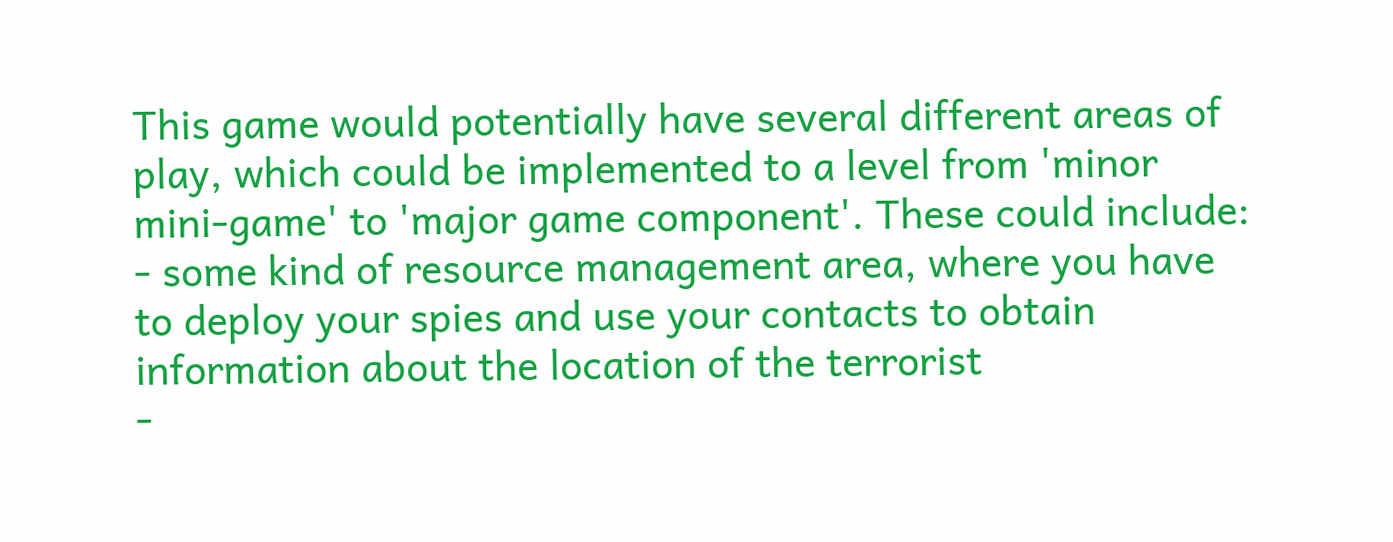This game would potentially have several different areas of play, which could be implemented to a level from 'minor mini-game' to 'major game component'. These could include:
- some kind of resource management area, where you have to deploy your spies and use your contacts to obtain information about the location of the terrorist
-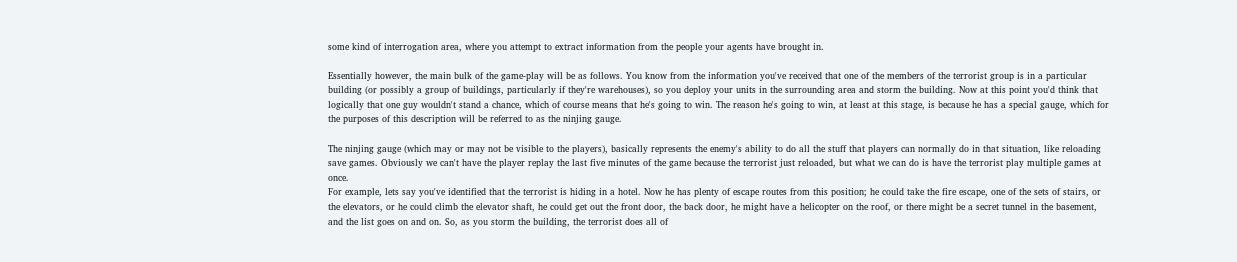some kind of interrogation area, where you attempt to extract information from the people your agents have brought in.

Essentially however, the main bulk of the game-play will be as follows. You know from the information you've received that one of the members of the terrorist group is in a particular building (or possibly a group of buildings, particularly if they're warehouses), so you deploy your units in the surrounding area and storm the building. Now at this point you'd think that logically that one guy wouldn't stand a chance, which of course means that he's going to win. The reason he's going to win, at least at this stage, is because he has a special gauge, which for the purposes of this description will be referred to as the ninjing gauge.

The ninjing gauge (which may or may not be visible to the players), basically represents the enemy's ability to do all the stuff that players can normally do in that situation, like reloading save games. Obviously we can't have the player replay the last five minutes of the game because the terrorist just reloaded, but what we can do is have the terrorist play multiple games at once.
For example, lets say you've identified that the terrorist is hiding in a hotel. Now he has plenty of escape routes from this position; he could take the fire escape, one of the sets of stairs, or the elevators, or he could climb the elevator shaft, he could get out the front door, the back door, he might have a helicopter on the roof, or there might be a secret tunnel in the basement, and the list goes on and on. So, as you storm the building, the terrorist does all of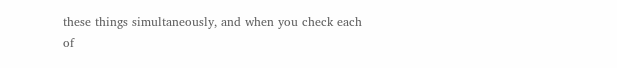these things simultaneously, and when you check each of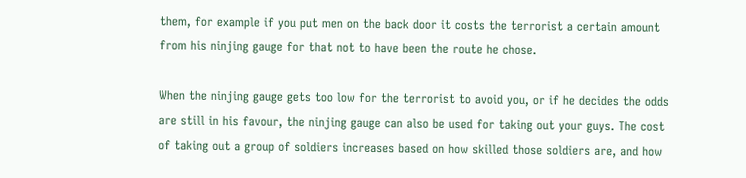them, for example if you put men on the back door it costs the terrorist a certain amount from his ninjing gauge for that not to have been the route he chose.

When the ninjing gauge gets too low for the terrorist to avoid you, or if he decides the odds are still in his favour, the ninjing gauge can also be used for taking out your guys. The cost of taking out a group of soldiers increases based on how skilled those soldiers are, and how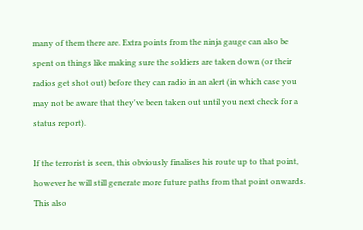many of them there are. Extra points from the ninja gauge can also be spent on things like making sure the soldiers are taken down (or their radios get shot out) before they can radio in an alert (in which case you may not be aware that they've been taken out until you next check for a status report).

If the terrorist is seen, this obviously finalises his route up to that point, however he will still generate more future paths from that point onwards. This also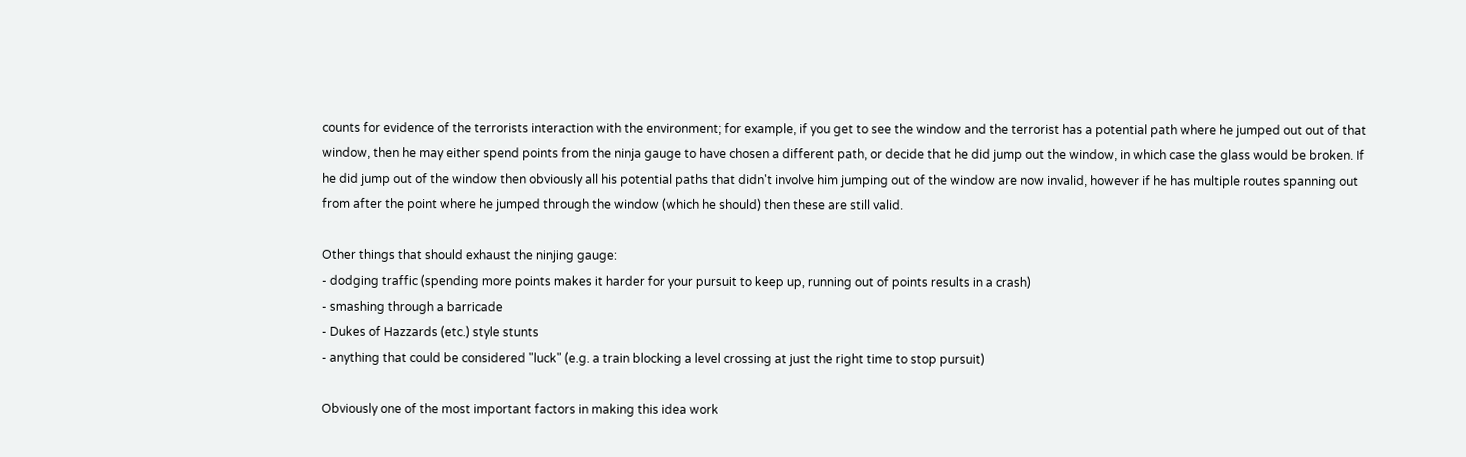counts for evidence of the terrorists interaction with the environment; for example, if you get to see the window and the terrorist has a potential path where he jumped out out of that window, then he may either spend points from the ninja gauge to have chosen a different path, or decide that he did jump out the window, in which case the glass would be broken. If he did jump out of the window then obviously all his potential paths that didn't involve him jumping out of the window are now invalid, however if he has multiple routes spanning out from after the point where he jumped through the window (which he should) then these are still valid.

Other things that should exhaust the ninjing gauge:
- dodging traffic (spending more points makes it harder for your pursuit to keep up, running out of points results in a crash)
- smashing through a barricade
- Dukes of Hazzards (etc.) style stunts
- anything that could be considered "luck" (e.g. a train blocking a level crossing at just the right time to stop pursuit)

Obviously one of the most important factors in making this idea work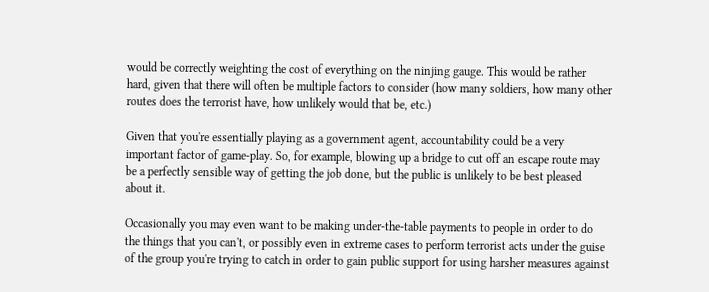would be correctly weighting the cost of everything on the ninjing gauge. This would be rather hard, given that there will often be multiple factors to consider (how many soldiers, how many other routes does the terrorist have, how unlikely would that be, etc.)

Given that you're essentially playing as a government agent, accountability could be a very important factor of game-play. So, for example, blowing up a bridge to cut off an escape route may be a perfectly sensible way of getting the job done, but the public is unlikely to be best pleased about it.

Occasionally you may even want to be making under-the-table payments to people in order to do the things that you can't, or possibly even in extreme cases to perform terrorist acts under the guise of the group you're trying to catch in order to gain public support for using harsher measures against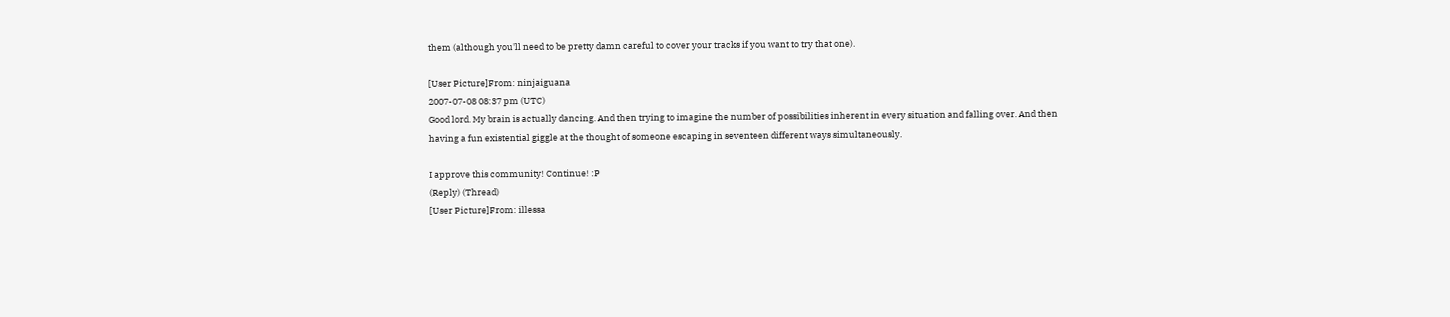them (although you'll need to be pretty damn careful to cover your tracks if you want to try that one).

[User Picture]From: ninjaiguana
2007-07-08 08:37 pm (UTC)
Good lord. My brain is actually dancing. And then trying to imagine the number of possibilities inherent in every situation and falling over. And then having a fun existential giggle at the thought of someone escaping in seventeen different ways simultaneously.

I approve this community! Continue! :P
(Reply) (Thread)
[User Picture]From: illessa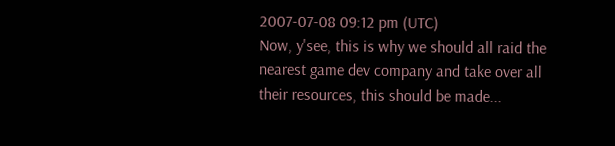2007-07-08 09:12 pm (UTC)
Now, y'see, this is why we should all raid the nearest game dev company and take over all their resources, this should be made...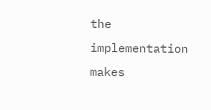the implementation makes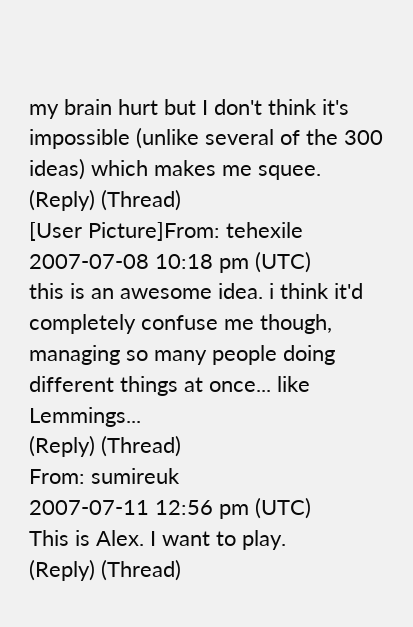my brain hurt but I don't think it's impossible (unlike several of the 300 ideas) which makes me squee.
(Reply) (Thread)
[User Picture]From: tehexile
2007-07-08 10:18 pm (UTC)
this is an awesome idea. i think it'd completely confuse me though, managing so many people doing different things at once... like Lemmings...
(Reply) (Thread)
From: sumireuk
2007-07-11 12:56 pm (UTC)
This is Alex. I want to play.
(Reply) (Thread)